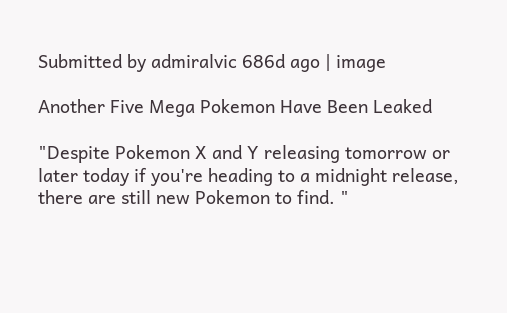Submitted by admiralvic 686d ago | image

Another Five Mega Pokemon Have Been Leaked

"Despite Pokemon X and Y releasing tomorrow or later today if you're heading to a midnight release, there are still new Pokemon to find. "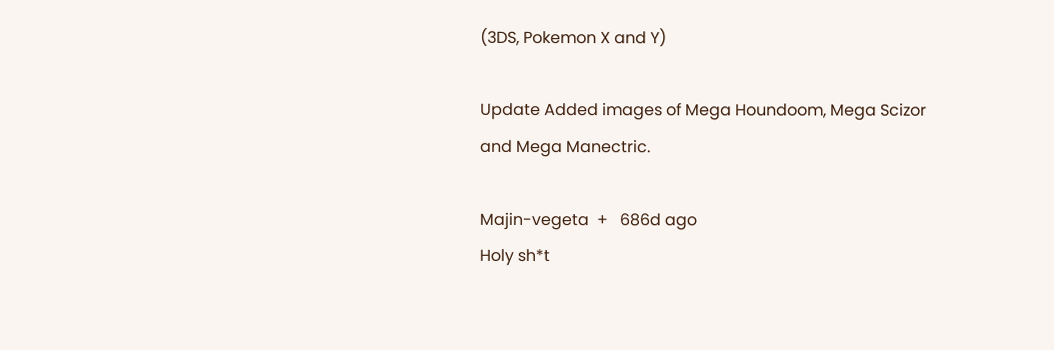(3DS, Pokemon X and Y)

Update Added images of Mega Houndoom, Mega Scizor and Mega Manectric.

Majin-vegeta  +   686d ago
Holy sh*t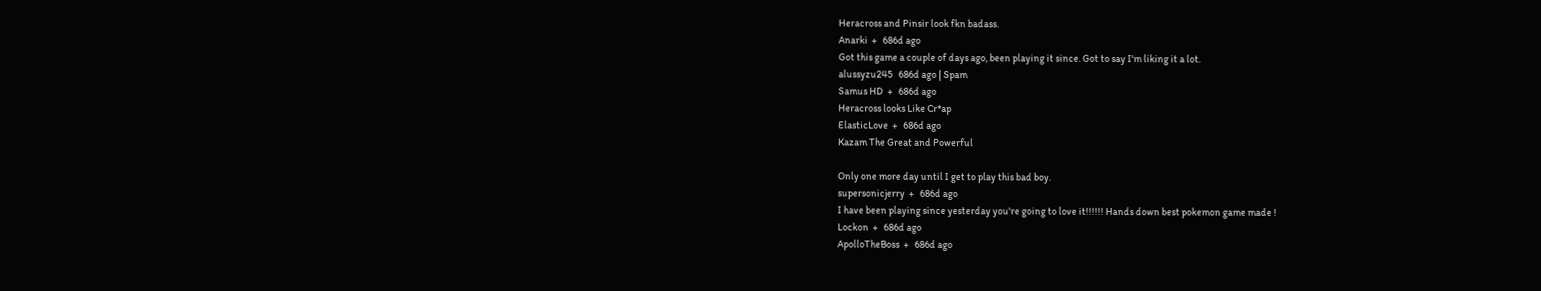Heracross and Pinsir look fkn badass.
Anarki  +   686d ago
Got this game a couple of days ago, been playing it since. Got to say I'm liking it a lot.
alussyzu245   686d ago | Spam
Samus HD  +   686d ago
Heracross looks Like Cr*ap
ElasticLove  +   686d ago
Kazam The Great and Powerful

Only one more day until I get to play this bad boy.
supersonicjerry  +   686d ago
I have been playing since yesterday you're going to love it!!!!!! Hands down best pokemon game made !
Lockon  +   686d ago
ApolloTheBoss  +   686d ago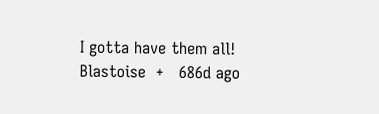I gotta have them all!
Blastoise  +   686d ago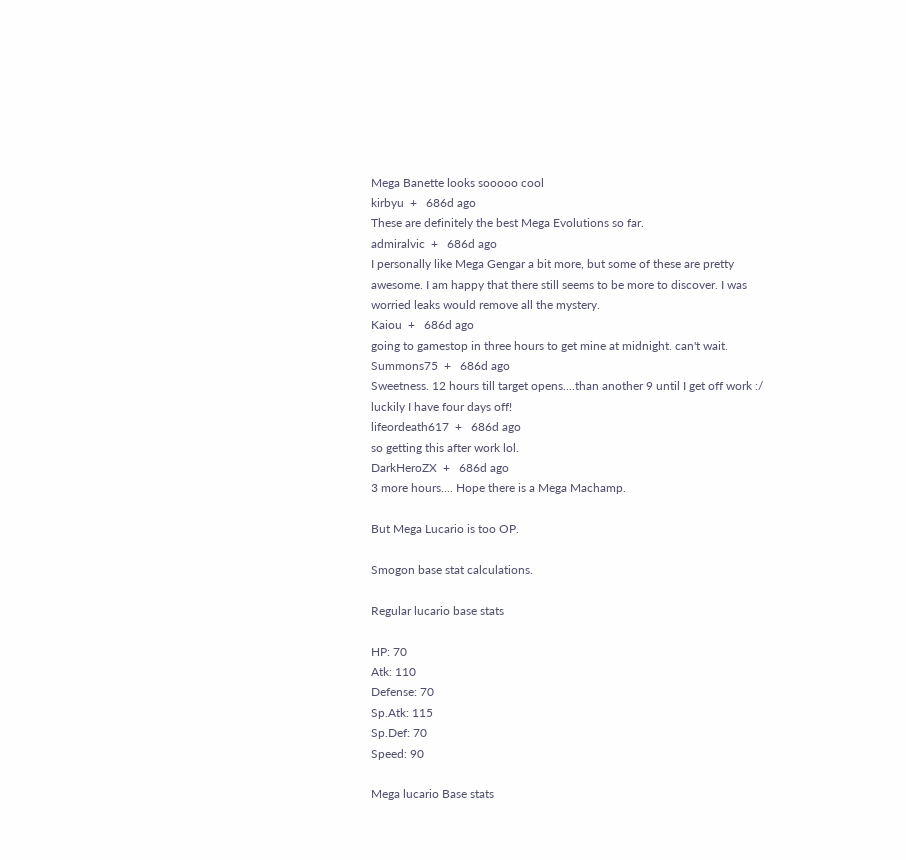Mega Banette looks sooooo cool
kirbyu  +   686d ago
These are definitely the best Mega Evolutions so far.
admiralvic  +   686d ago
I personally like Mega Gengar a bit more, but some of these are pretty awesome. I am happy that there still seems to be more to discover. I was worried leaks would remove all the mystery.
Kaiou  +   686d ago
going to gamestop in three hours to get mine at midnight. can't wait.
Summons75  +   686d ago
Sweetness. 12 hours till target opens....than another 9 until I get off work :/ luckily I have four days off!
lifeordeath617  +   686d ago
so getting this after work lol.
DarkHeroZX  +   686d ago
3 more hours.... Hope there is a Mega Machamp.

But Mega Lucario is too OP.

Smogon base stat calculations.

Regular lucario base stats

HP: 70
Atk: 110
Defense: 70
Sp.Atk: 115
Sp.Def: 70
Speed: 90

Mega lucario Base stats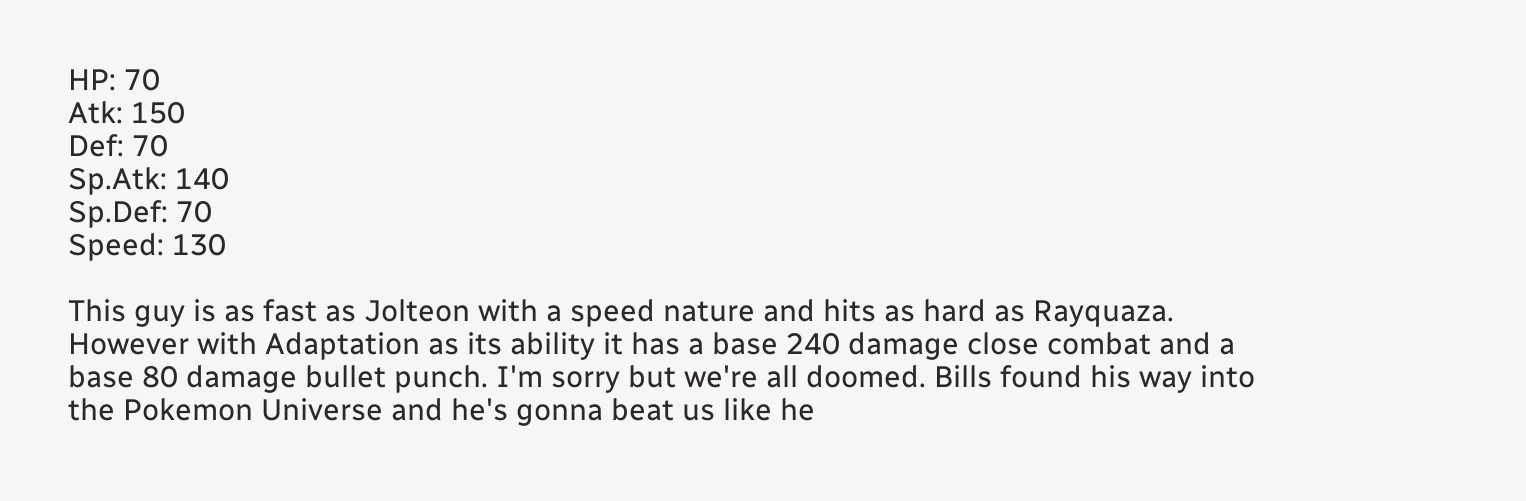HP: 70
Atk: 150
Def: 70
Sp.Atk: 140
Sp.Def: 70
Speed: 130

This guy is as fast as Jolteon with a speed nature and hits as hard as Rayquaza. However with Adaptation as its ability it has a base 240 damage close combat and a base 80 damage bullet punch. I'm sorry but we're all doomed. Bills found his way into the Pokemon Universe and he's gonna beat us like he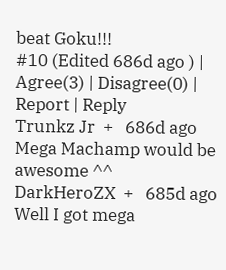beat Goku!!!
#10 (Edited 686d ago ) | Agree(3) | Disagree(0) | Report | Reply
Trunkz Jr  +   686d ago
Mega Machamp would be awesome ^^
DarkHeroZX  +   685d ago
Well I got mega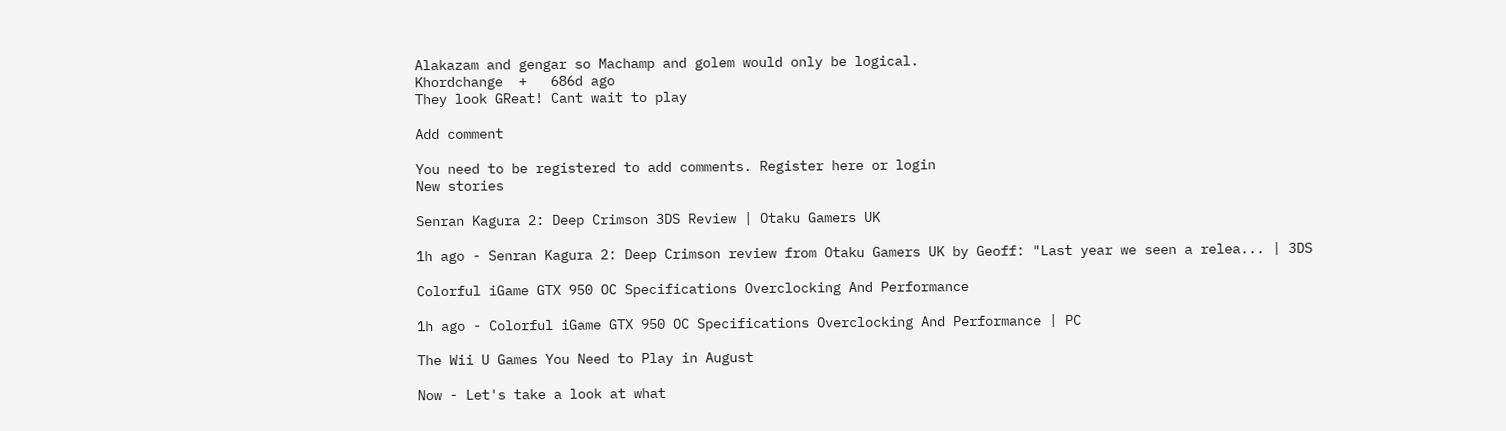Alakazam and gengar so Machamp and golem would only be logical.
Khordchange  +   686d ago
They look GReat! Cant wait to play

Add comment

You need to be registered to add comments. Register here or login
New stories

Senran Kagura 2: Deep Crimson 3DS Review | Otaku Gamers UK

1h ago - Senran Kagura 2: Deep Crimson review from Otaku Gamers UK by Geoff: "Last year we seen a relea... | 3DS

Colorful iGame GTX 950 OC Specifications Overclocking And Performance

1h ago - Colorful iGame GTX 950 OC Specifications Overclocking And Performance | PC

The Wii U Games You Need to Play in August

Now - Let's take a look at what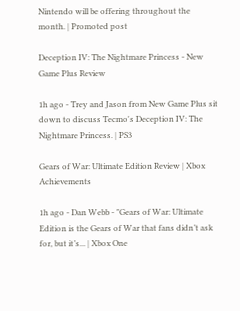Nintendo will be offering throughout the month. | Promoted post

Deception IV: The Nightmare Princess - New Game Plus Review

1h ago - Trey and Jason from New Game Plus sit down to discuss Tecmo's Deception IV: The Nightmare Princess. | PS3

Gears of War: Ultimate Edition Review | Xbox Achievements

1h ago - Dan Webb - "Gears of War: Ultimate Edition is the Gears of War that fans didn’t ask for, but it’s... | Xbox One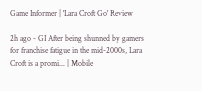Game Informer | 'Lara Croft Go' Review

2h ago - GI After being shunned by gamers for franchise fatigue in the mid-2000s, Lara Croft is a promi... | Mobile